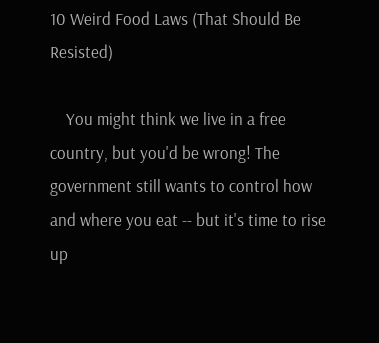10 Weird Food Laws (That Should Be Resisted)

    You might think we live in a free country, but you'd be wrong! The government still wants to control how and where you eat -- but it's time to rise up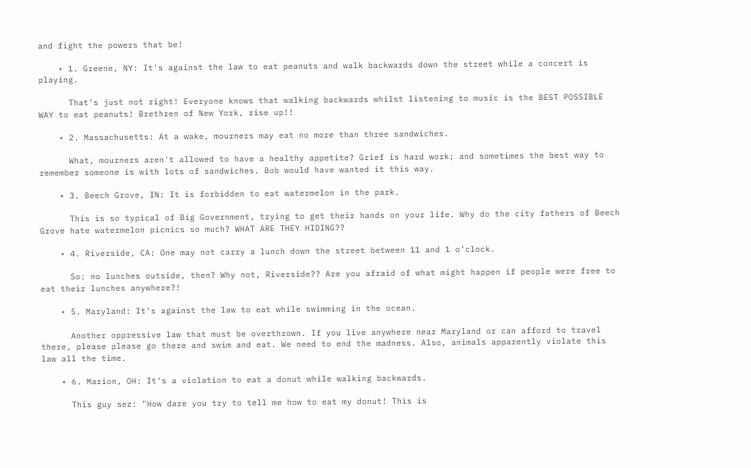and fight the powers that be!

    • 1. Greene, NY: It's against the law to eat peanuts and walk backwards down the street while a concert is playing.

      That's just not right! Everyone knows that walking backwards whilst listening to music is the BEST POSSIBLE WAY to eat peanuts! Brethren of New York, rise up!!

    • 2. Massachusetts: At a wake, mourners may eat no more than three sandwiches.

      What, mourners aren't allowed to have a healthy appetite? Grief is hard work; and sometimes the best way to remember someone is with lots of sandwiches. Bob would have wanted it this way.

    • 3. Beech Grove, IN: It is forbidden to eat watermelon in the park.

      This is so typical of Big Government, trying to get their hands on your life. Why do the city fathers of Beech Grove hate watermelon picnics so much? WHAT ARE THEY HIDING??

    • 4. Riverside, CA: One may not carry a lunch down the street between 11 and 1 o’clock.

      So: no lunches outside, then? Why not, Riverside?? Are you afraid of what might happen if people were free to eat their lunches anywhere?!

    • 5. Maryland: It's against the law to eat while swimming in the ocean.

      Another oppressive law that must be overthrown. If you live anywhere near Maryland or can afford to travel there, please please go there and swim and eat. We need to end the madness. Also, animals apparently violate this law all the time.

    • 6. Marion, OH: It's a violation to eat a donut while walking backwards.

      This guy sez: "How dare you try to tell me how to eat my donut! This is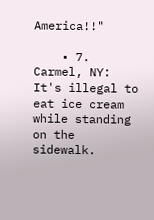America!!"

    • 7. Carmel, NY: It's illegal to eat ice cream while standing on the sidewalk.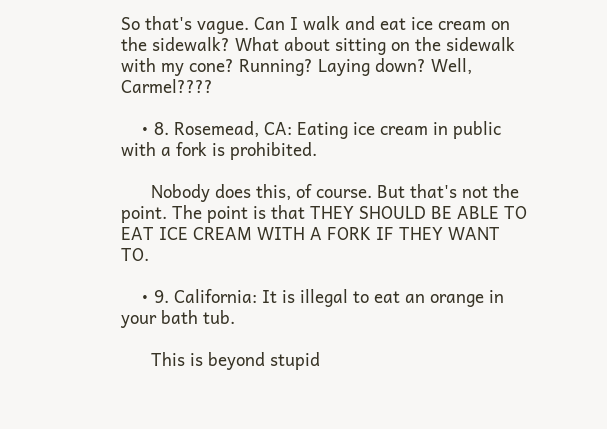So that's vague. Can I walk and eat ice cream on the sidewalk? What about sitting on the sidewalk with my cone? Running? Laying down? Well, Carmel????

    • 8. Rosemead, CA: Eating ice cream in public with a fork is prohibited.

      Nobody does this, of course. But that's not the point. The point is that THEY SHOULD BE ABLE TO EAT ICE CREAM WITH A FORK IF THEY WANT TO.

    • 9. California: It is illegal to eat an orange in your bath tub.

      This is beyond stupid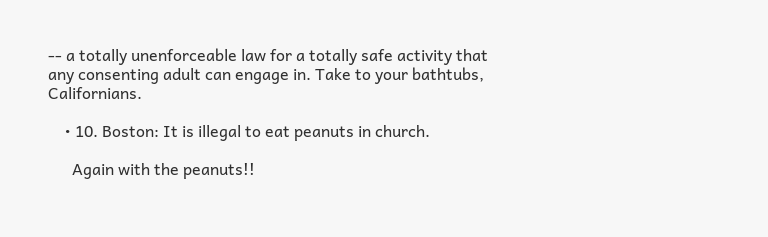-- a totally unenforceable law for a totally safe activity that any consenting adult can engage in. Take to your bathtubs, Californians.

    • 10. Boston: It is illegal to eat peanuts in church.

      Again with the peanuts!!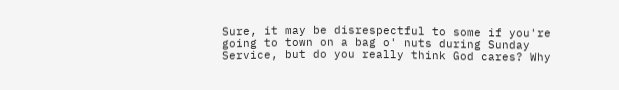Sure, it may be disrespectful to some if you're going to town on a bag o' nuts during Sunday Service, but do you really think God cares? Why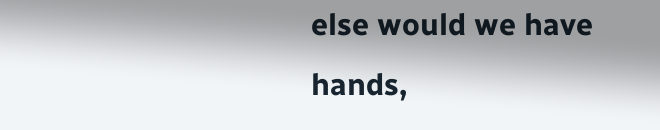else would we have hands,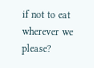if not to eat wherever we please?